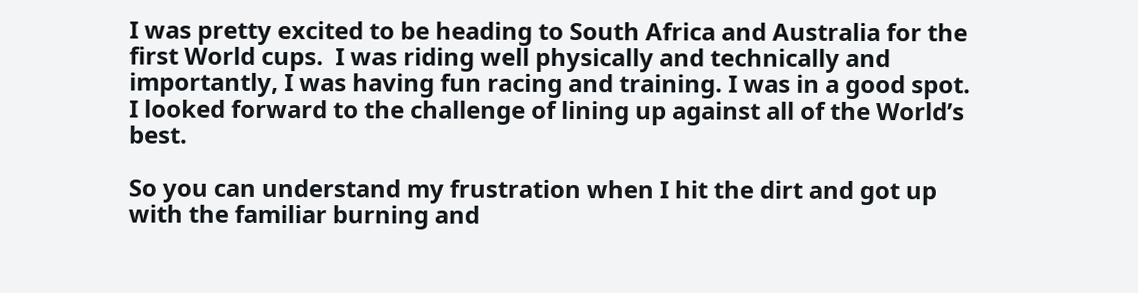I was pretty excited to be heading to South Africa and Australia for the first World cups.  I was riding well physically and technically and importantly, I was having fun racing and training. I was in a good spot. I looked forward to the challenge of lining up against all of the World’s best.

So you can understand my frustration when I hit the dirt and got up with the familiar burning and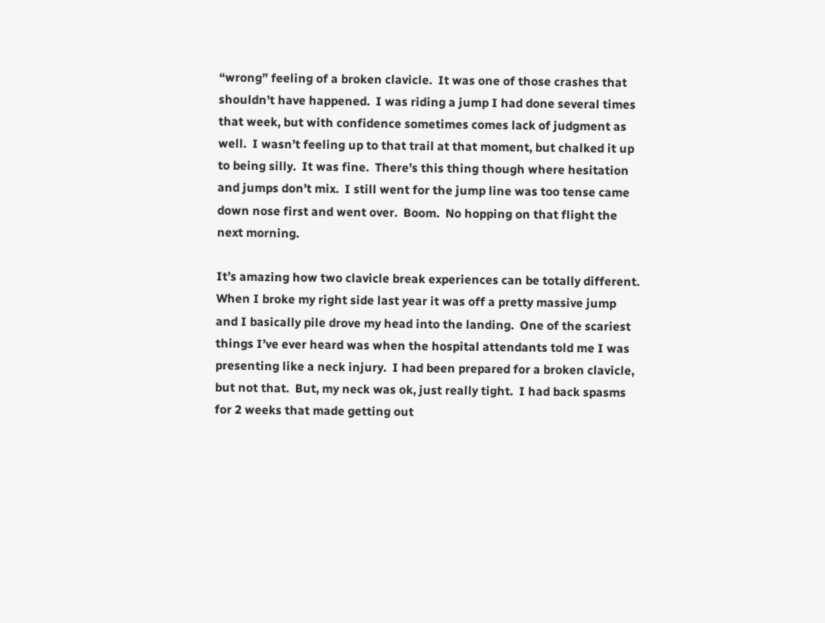“wrong” feeling of a broken clavicle.  It was one of those crashes that shouldn’t have happened.  I was riding a jump I had done several times that week, but with confidence sometimes comes lack of judgment as well.  I wasn’t feeling up to that trail at that moment, but chalked it up to being silly.  It was fine.  There’s this thing though where hesitation and jumps don’t mix.  I still went for the jump line was too tense came down nose first and went over.  Boom.  No hopping on that flight the next morning.

It’s amazing how two clavicle break experiences can be totally different.  When I broke my right side last year it was off a pretty massive jump and I basically pile drove my head into the landing.  One of the scariest things I’ve ever heard was when the hospital attendants told me I was presenting like a neck injury.  I had been prepared for a broken clavicle, but not that.  But, my neck was ok, just really tight.  I had back spasms for 2 weeks that made getting out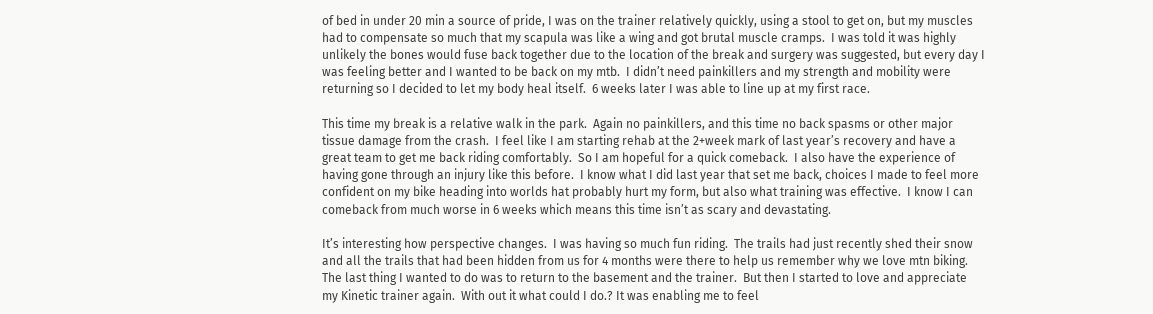of bed in under 20 min a source of pride, I was on the trainer relatively quickly, using a stool to get on, but my muscles had to compensate so much that my scapula was like a wing and got brutal muscle cramps.  I was told it was highly unlikely the bones would fuse back together due to the location of the break and surgery was suggested, but every day I was feeling better and I wanted to be back on my mtb.  I didn’t need painkillers and my strength and mobility were returning so I decided to let my body heal itself.  6 weeks later I was able to line up at my first race.

This time my break is a relative walk in the park.  Again no painkillers, and this time no back spasms or other major tissue damage from the crash.  I feel like I am starting rehab at the 2+week mark of last year’s recovery and have a great team to get me back riding comfortably.  So I am hopeful for a quick comeback.  I also have the experience of having gone through an injury like this before.  I know what I did last year that set me back, choices I made to feel more confident on my bike heading into worlds hat probably hurt my form, but also what training was effective.  I know I can comeback from much worse in 6 weeks which means this time isn’t as scary and devastating.

It’s interesting how perspective changes.  I was having so much fun riding.  The trails had just recently shed their snow and all the trails that had been hidden from us for 4 months were there to help us remember why we love mtn biking.  The last thing I wanted to do was to return to the basement and the trainer.  But then I started to love and appreciate my Kinetic trainer again.  With out it what could I do.? It was enabling me to feel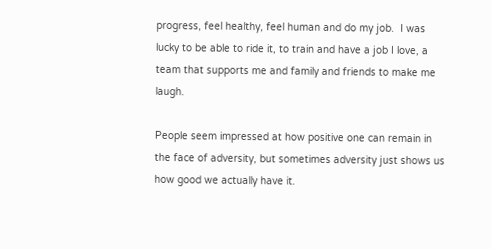progress, feel healthy, feel human and do my job.  I was lucky to be able to ride it, to train and have a job I love, a team that supports me and family and friends to make me laugh.

People seem impressed at how positive one can remain in the face of adversity, but sometimes adversity just shows us how good we actually have it.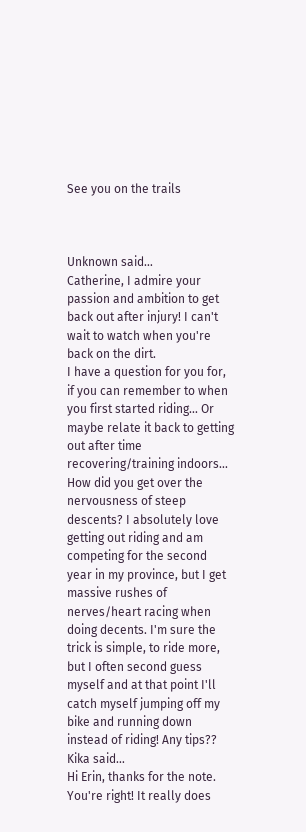See you on the trails



Unknown said…
Catherine, I admire your passion and ambition to get back out after injury! I can't wait to watch when you're back on the dirt.
I have a question for you for, if you can remember to when you first started riding... Or maybe relate it back to getting out after time recovering/training indoors... How did you get over the nervousness of steep descents? I absolutely love getting out riding and am competing for the second year in my province, but I get massive rushes of nerves/heart racing when doing decents. I'm sure the trick is simple, to ride more, but I often second guess myself and at that point I'll catch myself jumping off my bike and running down instead of riding! Any tips??
Kika said…
Hi Erin, thanks for the note. You're right! It really does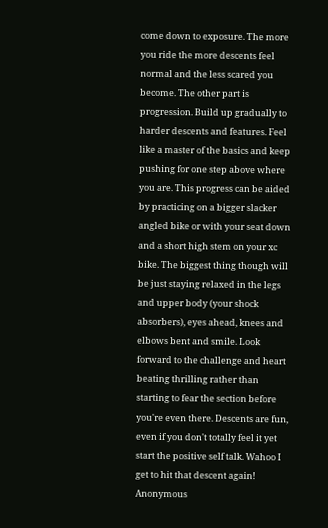come down to exposure. The more you ride the more descents feel normal and the less scared you become. The other part is progression. Build up gradually to harder descents and features. Feel like a master of the basics and keep pushing for one step above where you are. This progress can be aided by practicing on a bigger slacker angled bike or with your seat down and a short high stem on your xc bike. The biggest thing though will be just staying relaxed in the legs and upper body (your shock absorbers), eyes ahead, knees and elbows bent and smile. Look forward to the challenge and heart beating thrilling rather than starting to fear the section before you're even there. Descents are fun, even if you don't totally feel it yet start the positive self talk. Wahoo I get to hit that descent again!
Anonymous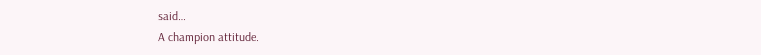said…
A champion attitude.